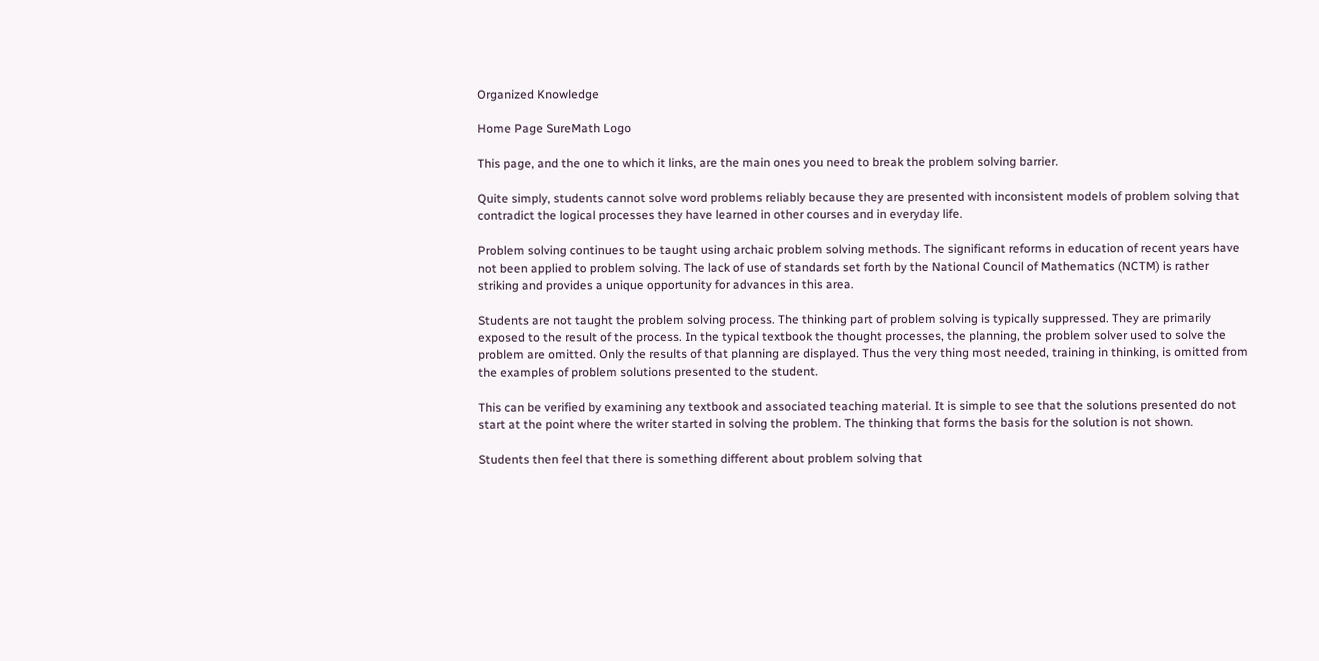Organized Knowledge

Home Page SureMath Logo

This page, and the one to which it links, are the main ones you need to break the problem solving barrier.

Quite simply, students cannot solve word problems reliably because they are presented with inconsistent models of problem solving that contradict the logical processes they have learned in other courses and in everyday life.

Problem solving continues to be taught using archaic problem solving methods. The significant reforms in education of recent years have not been applied to problem solving. The lack of use of standards set forth by the National Council of Mathematics (NCTM) is rather striking and provides a unique opportunity for advances in this area.

Students are not taught the problem solving process. The thinking part of problem solving is typically suppressed. They are primarily exposed to the result of the process. In the typical textbook the thought processes, the planning, the problem solver used to solve the problem are omitted. Only the results of that planning are displayed. Thus the very thing most needed, training in thinking, is omitted from the examples of problem solutions presented to the student.

This can be verified by examining any textbook and associated teaching material. It is simple to see that the solutions presented do not start at the point where the writer started in solving the problem. The thinking that forms the basis for the solution is not shown.

Students then feel that there is something different about problem solving that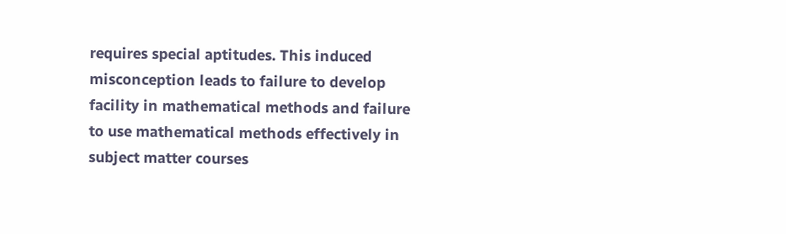requires special aptitudes. This induced misconception leads to failure to develop facility in mathematical methods and failure to use mathematical methods effectively in subject matter courses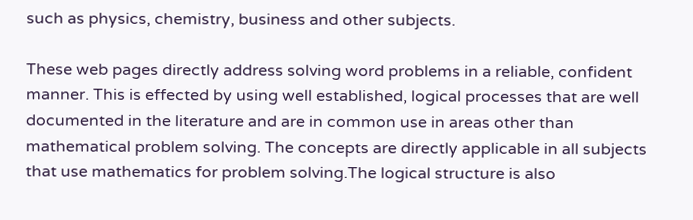such as physics, chemistry, business and other subjects.

These web pages directly address solving word problems in a reliable, confident manner. This is effected by using well established, logical processes that are well documented in the literature and are in common use in areas other than mathematical problem solving. The concepts are directly applicable in all subjects that use mathematics for problem solving.The logical structure is also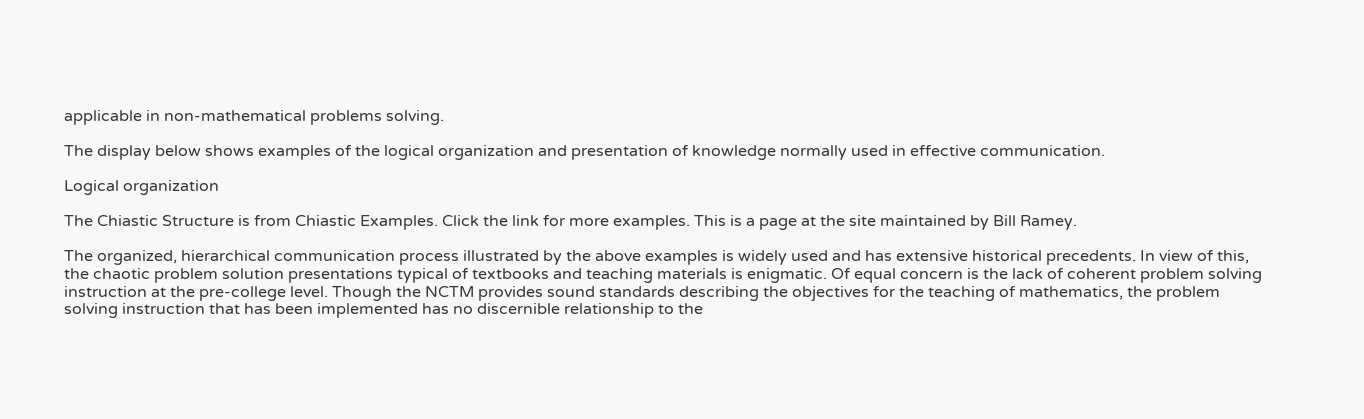applicable in non-mathematical problems solving.

The display below shows examples of the logical organization and presentation of knowledge normally used in effective communication.

Logical organization

The Chiastic Structure is from Chiastic Examples. Click the link for more examples. This is a page at the site maintained by Bill Ramey.

The organized, hierarchical communication process illustrated by the above examples is widely used and has extensive historical precedents. In view of this, the chaotic problem solution presentations typical of textbooks and teaching materials is enigmatic. Of equal concern is the lack of coherent problem solving instruction at the pre-college level. Though the NCTM provides sound standards describing the objectives for the teaching of mathematics, the problem solving instruction that has been implemented has no discernible relationship to the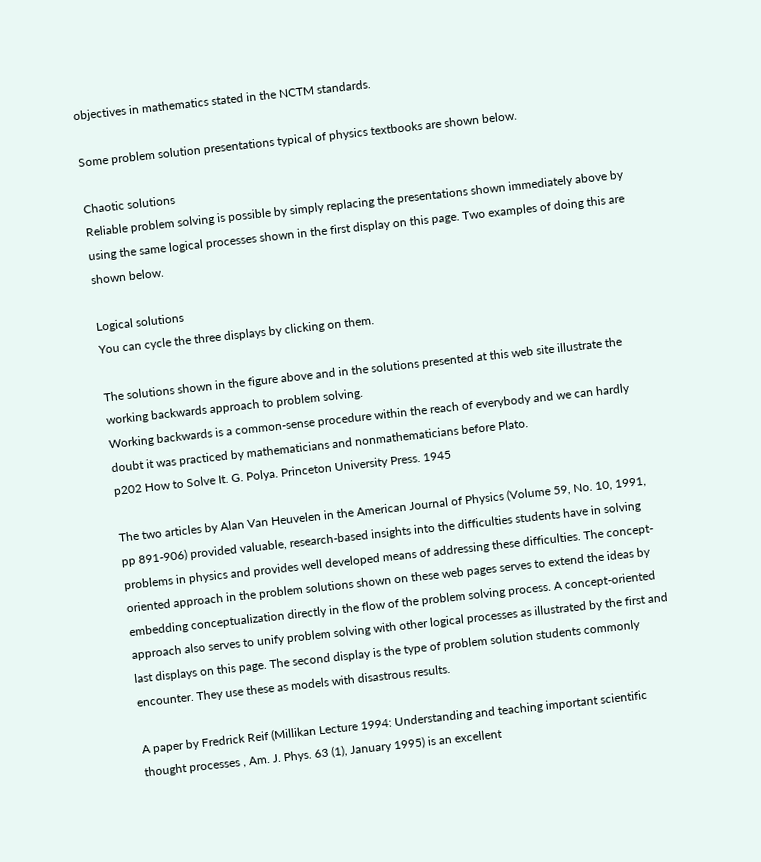objectives in mathematics stated in the NCTM standards.

Some problem solution presentations typical of physics textbooks are shown below.

Chaotic solutions
Reliable problem solving is possible by simply replacing the presentations shown immediately above by using the same logical processes shown in the first display on this page. Two examples of doing this are shown below.

Logical solutions
You can cycle the three displays by clicking on them.

The solutions shown in the figure above and in the solutions presented at this web site illustrate the working backwards approach to problem solving.
Working backwards is a common-sense procedure within the reach of everybody and we can hardly doubt it was practiced by mathematicians and nonmathematicians before Plato.
p202 How to Solve It. G. Polya. Princeton University Press. 1945

The two articles by Alan Van Heuvelen in the American Journal of Physics (Volume 59, No. 10, 1991, pp 891-906) provided valuable, research-based insights into the difficulties students have in solving problems in physics and provides well developed means of addressing these difficulties. The concept-oriented approach in the problem solutions shown on these web pages serves to extend the ideas by embedding conceptualization directly in the flow of the problem solving process. A concept-oriented approach also serves to unify problem solving with other logical processes as illustrated by the first and last displays on this page. The second display is the type of problem solution students commonly encounter. They use these as models with disastrous results.

A paper by Fredrick Reif (Millikan Lecture 1994: Understanding and teaching important scientific thought processes , Am. J. Phys. 63 (1), January 1995) is an excellent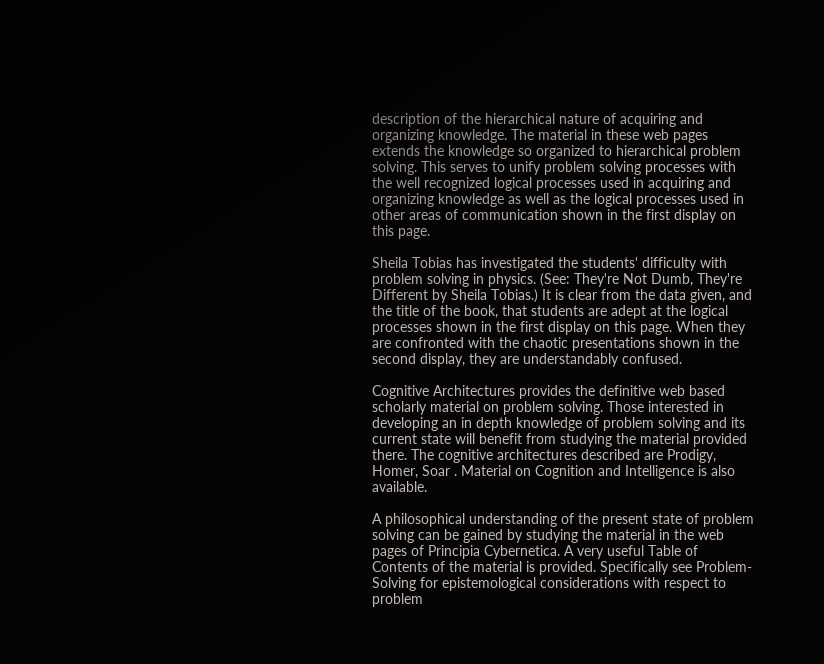description of the hierarchical nature of acquiring and organizing knowledge. The material in these web pages extends the knowledge so organized to hierarchical problem solving. This serves to unify problem solving processes with the well recognized logical processes used in acquiring and organizing knowledge as well as the logical processes used in other areas of communication shown in the first display on this page.

Sheila Tobias has investigated the students' difficulty with problem solving in physics. (See: They're Not Dumb, They're Different by Sheila Tobias.) It is clear from the data given, and the title of the book, that students are adept at the logical processes shown in the first display on this page. When they are confronted with the chaotic presentations shown in the second display, they are understandably confused.

Cognitive Architectures provides the definitive web based scholarly material on problem solving. Those interested in developing an in depth knowledge of problem solving and its current state will benefit from studying the material provided there. The cognitive architectures described are Prodigy, Homer, Soar . Material on Cognition and Intelligence is also available.

A philosophical understanding of the present state of problem solving can be gained by studying the material in the web pages of Principia Cybernetica. A very useful Table of Contents of the material is provided. Specifically see Problem-Solving for epistemological considerations with respect to problem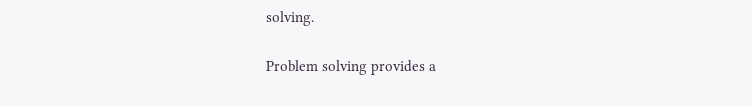solving.

Problem solving provides a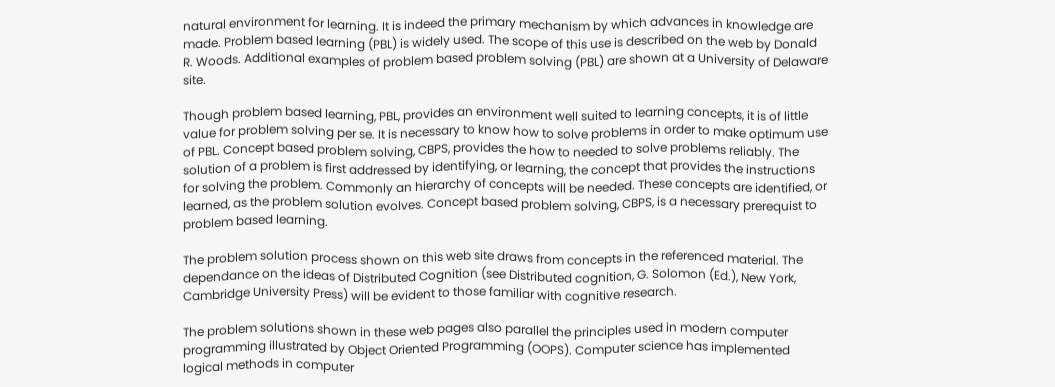natural environment for learning. It is indeed the primary mechanism by which advances in knowledge are made. Problem based learning (PBL) is widely used. The scope of this use is described on the web by Donald R. Woods. Additional examples of problem based problem solving (PBL) are shown at a University of Delaware site.

Though problem based learning, PBL, provides an environment well suited to learning concepts, it is of little value for problem solving per se. It is necessary to know how to solve problems in order to make optimum use of PBL. Concept based problem solving, CBPS, provides the how to needed to solve problems reliably. The solution of a problem is first addressed by identifying, or learning, the concept that provides the instructions for solving the problem. Commonly an hierarchy of concepts will be needed. These concepts are identified, or learned, as the problem solution evolves. Concept based problem solving, CBPS, is a necessary prerequist to problem based learning.

The problem solution process shown on this web site draws from concepts in the referenced material. The dependance on the ideas of Distributed Cognition (see Distributed cognition, G. Solomon (Ed.), New York, Cambridge University Press) will be evident to those familiar with cognitive research.

The problem solutions shown in these web pages also parallel the principles used in modern computer programming illustrated by Object Oriented Programming (OOPS). Computer science has implemented logical methods in computer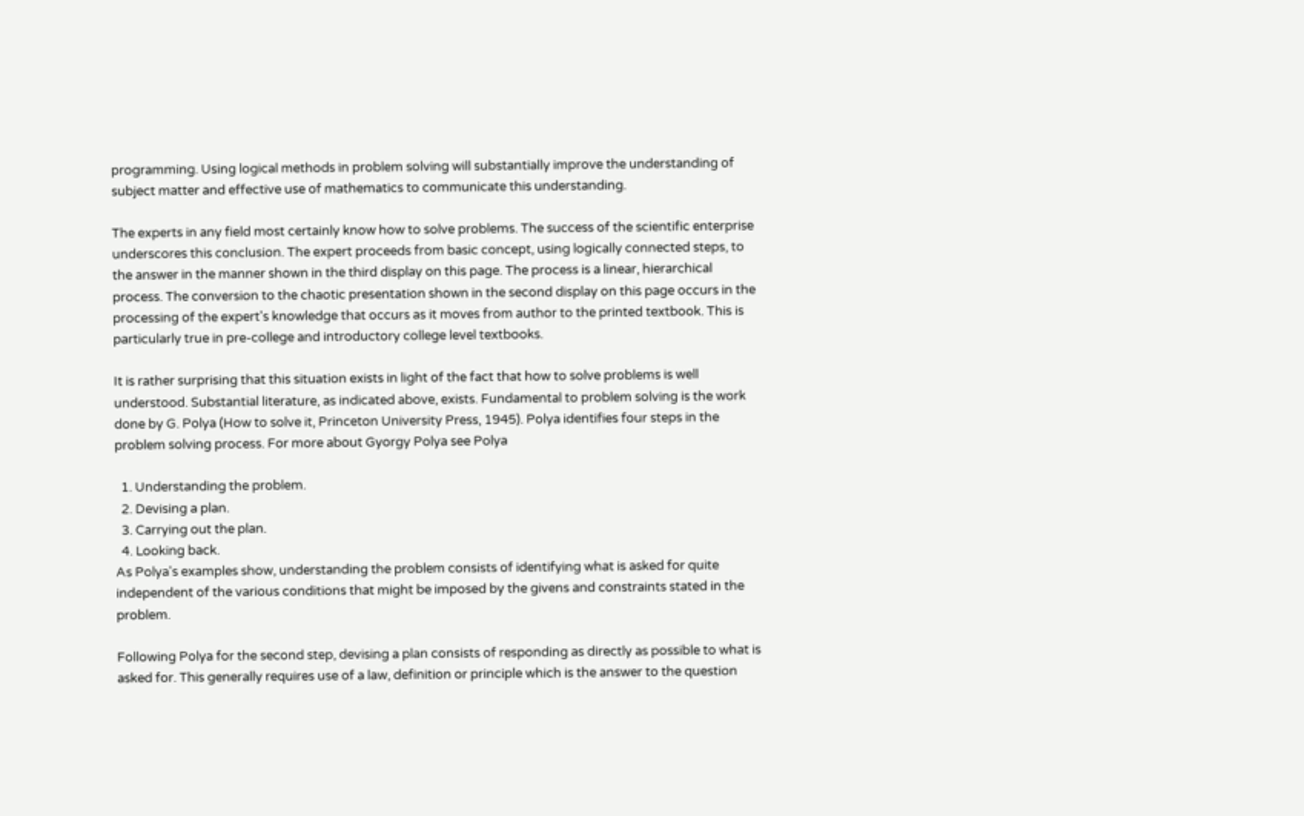programming. Using logical methods in problem solving will substantially improve the understanding of subject matter and effective use of mathematics to communicate this understanding.

The experts in any field most certainly know how to solve problems. The success of the scientific enterprise underscores this conclusion. The expert proceeds from basic concept, using logically connected steps, to the answer in the manner shown in the third display on this page. The process is a linear, hierarchical process. The conversion to the chaotic presentation shown in the second display on this page occurs in the processing of the expert's knowledge that occurs as it moves from author to the printed textbook. This is particularly true in pre-college and introductory college level textbooks.

It is rather surprising that this situation exists in light of the fact that how to solve problems is well understood. Substantial literature, as indicated above, exists. Fundamental to problem solving is the work done by G. Polya (How to solve it, Princeton University Press, 1945). Polya identifies four steps in the problem solving process. For more about Gyorgy Polya see Polya

  1. Understanding the problem.
  2. Devising a plan.
  3. Carrying out the plan.
  4. Looking back.
As Polya's examples show, understanding the problem consists of identifying what is asked for quite independent of the various conditions that might be imposed by the givens and constraints stated in the problem.

Following Polya for the second step, devising a plan consists of responding as directly as possible to what is asked for. This generally requires use of a law, definition or principle which is the answer to the question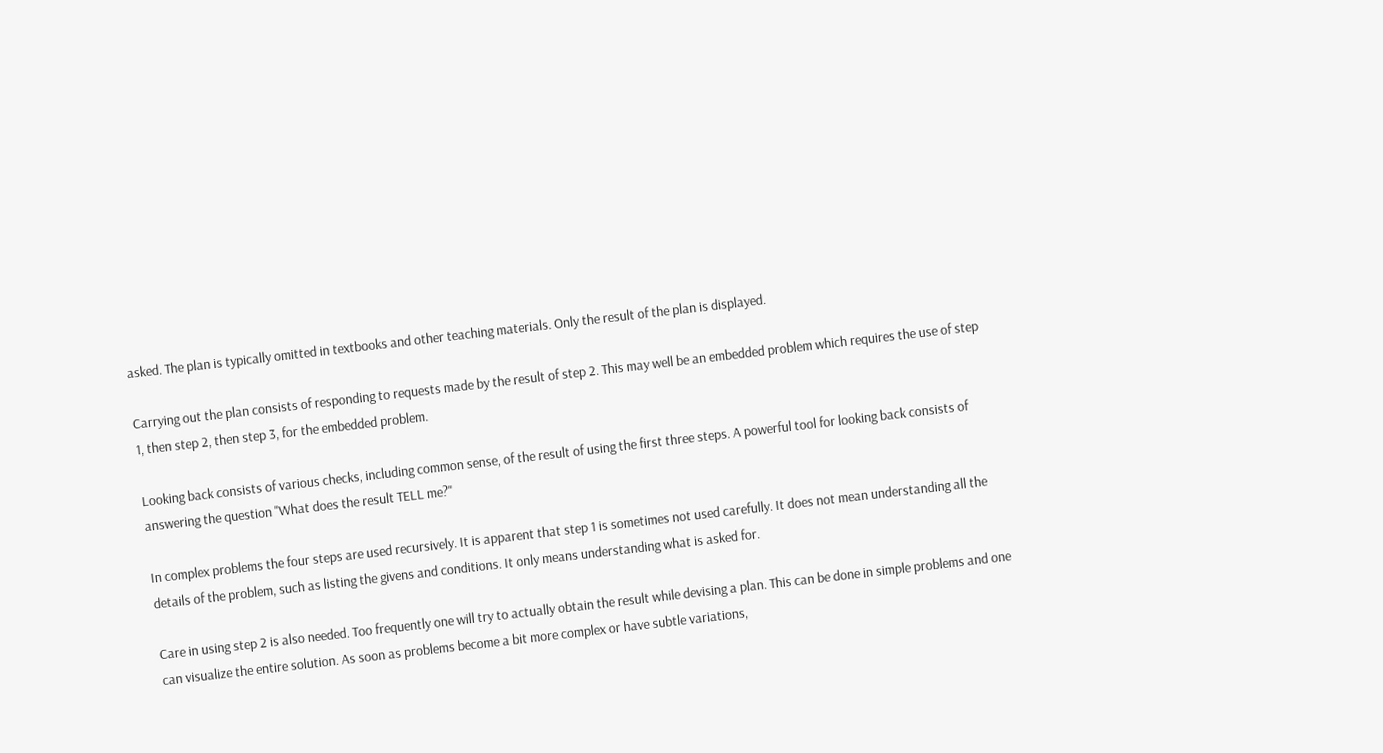asked. The plan is typically omitted in textbooks and other teaching materials. Only the result of the plan is displayed.

Carrying out the plan consists of responding to requests made by the result of step 2. This may well be an embedded problem which requires the use of step 1, then step 2, then step 3, for the embedded problem.

Looking back consists of various checks, including common sense, of the result of using the first three steps. A powerful tool for looking back consists of answering the question "What does the result TELL me?"

In complex problems the four steps are used recursively. It is apparent that step 1 is sometimes not used carefully. It does not mean understanding all the details of the problem, such as listing the givens and conditions. It only means understanding what is asked for.

Care in using step 2 is also needed. Too frequently one will try to actually obtain the result while devising a plan. This can be done in simple problems and one can visualize the entire solution. As soon as problems become a bit more complex or have subtle variations,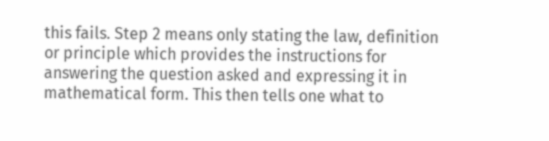this fails. Step 2 means only stating the law, definition or principle which provides the instructions for answering the question asked and expressing it in mathematical form. This then tells one what to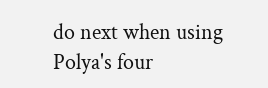do next when using Polya's four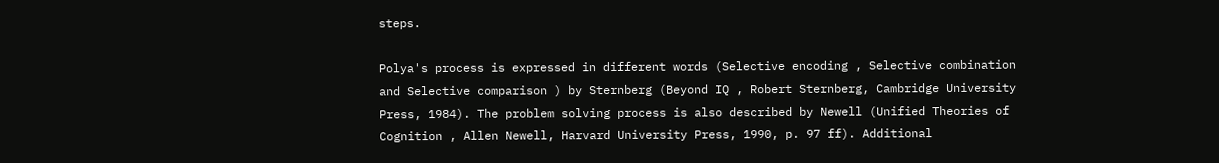steps.

Polya's process is expressed in different words (Selective encoding , Selective combination and Selective comparison ) by Sternberg (Beyond IQ , Robert Sternberg, Cambridge University Press, 1984). The problem solving process is also described by Newell (Unified Theories of Cognition , Allen Newell, Harvard University Press, 1990, p. 97 ff). Additional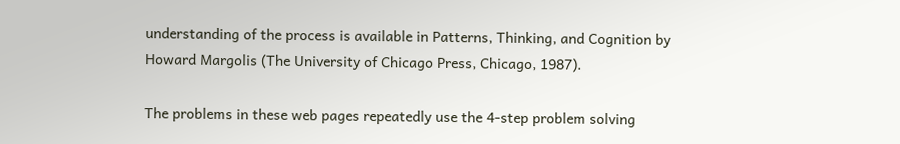understanding of the process is available in Patterns, Thinking, and Cognition by Howard Margolis (The University of Chicago Press, Chicago, 1987).

The problems in these web pages repeatedly use the 4-step problem solving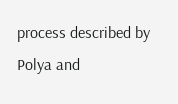process described by Polya and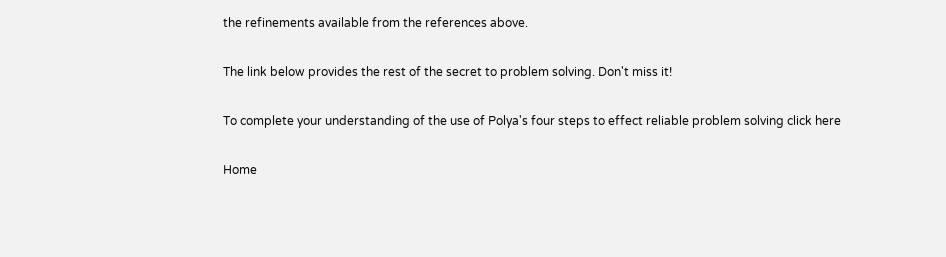the refinements available from the references above.

The link below provides the rest of the secret to problem solving. Don't miss it!

To complete your understanding of the use of Polya's four steps to effect reliable problem solving click here

Home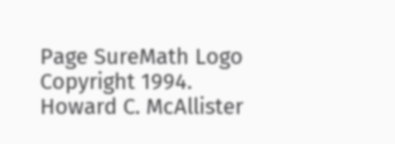Page SureMath Logo
Copyright 1994. Howard C. McAllister